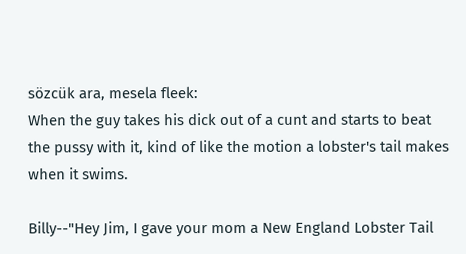sözcük ara, mesela fleek:
When the guy takes his dick out of a cunt and starts to beat the pussy with it, kind of like the motion a lobster's tail makes when it swims.

Billy--"Hey Jim, I gave your mom a New England Lobster Tail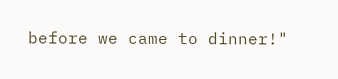before we came to dinner!"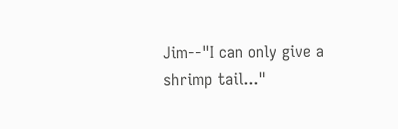Jim--"I can only give a shrimp tail..."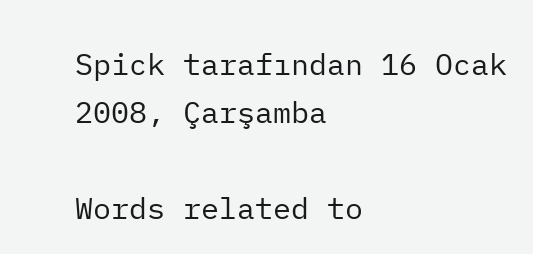Spick tarafından 16 Ocak 2008, Çarşamba

Words related to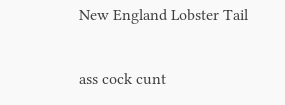New England Lobster Tail

ass cock cunt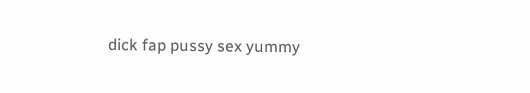dick fap pussy sex yummy